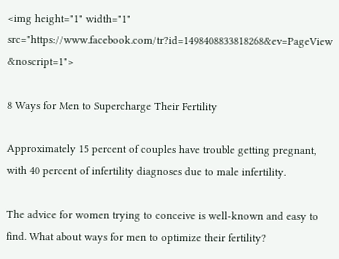<img height="1" width="1" src="https://www.facebook.com/tr?id=1498408833818268&ev=PageView &noscript=1">

8 Ways for Men to Supercharge Their Fertility

Approximately 15 percent of couples have trouble getting pregnant, with 40 percent of infertility diagnoses due to male infertility.

The advice for women trying to conceive is well-known and easy to find. What about ways for men to optimize their fertility?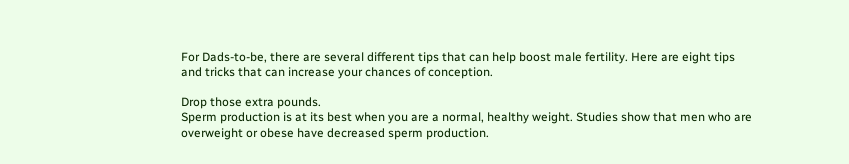For Dads-to-be, there are several different tips that can help boost male fertility. Here are eight tips and tricks that can increase your chances of conception.

Drop those extra pounds.
Sperm production is at its best when you are a normal, healthy weight. Studies show that men who are overweight or obese have decreased sperm production.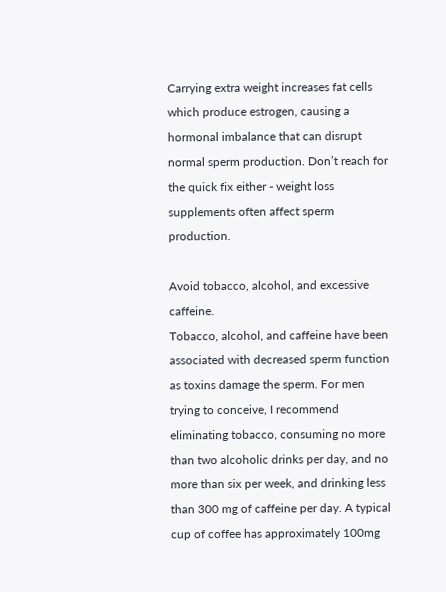Carrying extra weight increases fat cells which produce estrogen, causing a hormonal imbalance that can disrupt normal sperm production. Don’t reach for the quick fix either - weight loss supplements often affect sperm production.

Avoid tobacco, alcohol, and excessive caffeine.
Tobacco, alcohol, and caffeine have been associated with decreased sperm function as toxins damage the sperm. For men trying to conceive, I recommend eliminating tobacco, consuming no more than two alcoholic drinks per day, and no more than six per week, and drinking less than 300 mg of caffeine per day. A typical cup of coffee has approximately 100mg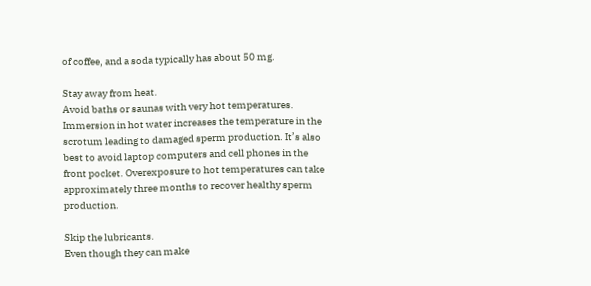of coffee, and a soda typically has about 50 mg.

Stay away from heat.
Avoid baths or saunas with very hot temperatures. Immersion in hot water increases the temperature in the scrotum leading to damaged sperm production. It’s also best to avoid laptop computers and cell phones in the front pocket. Overexposure to hot temperatures can take approximately three months to recover healthy sperm production.

Skip the lubricants.
Even though they can make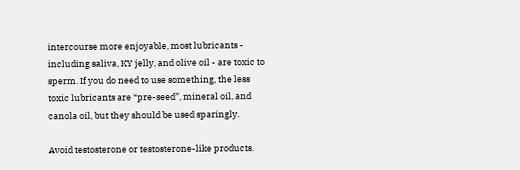intercourse more enjoyable, most lubricants - including saliva, KY jelly, and olive oil - are toxic to sperm. If you do need to use something, the less toxic lubricants are “pre-seed”, mineral oil, and canola oil, but they should be used sparingly.

Avoid testosterone or testosterone-like products.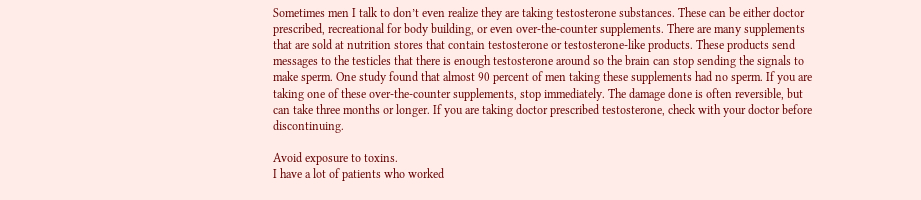Sometimes men I talk to don’t even realize they are taking testosterone substances. These can be either doctor prescribed, recreational for body building, or even over-the-counter supplements. There are many supplements that are sold at nutrition stores that contain testosterone or testosterone-like products. These products send messages to the testicles that there is enough testosterone around so the brain can stop sending the signals to make sperm. One study found that almost 90 percent of men taking these supplements had no sperm. If you are taking one of these over-the-counter supplements, stop immediately. The damage done is often reversible, but can take three months or longer. If you are taking doctor prescribed testosterone, check with your doctor before discontinuing.

Avoid exposure to toxins.
I have a lot of patients who worked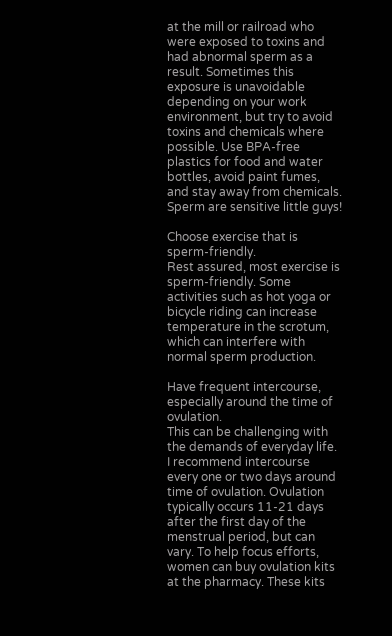at the mill or railroad who were exposed to toxins and had abnormal sperm as a result. Sometimes this exposure is unavoidable depending on your work environment, but try to avoid toxins and chemicals where possible. Use BPA-free plastics for food and water bottles, avoid paint fumes, and stay away from chemicals. Sperm are sensitive little guys!

Choose exercise that is sperm-friendly.
Rest assured, most exercise is sperm-friendly. Some activities such as hot yoga or bicycle riding can increase temperature in the scrotum, which can interfere with normal sperm production.

Have frequent intercourse, especially around the time of ovulation.
This can be challenging with the demands of everyday life. I recommend intercourse every one or two days around time of ovulation. Ovulation typically occurs 11-21 days after the first day of the menstrual period, but can vary. To help focus efforts, women can buy ovulation kits at the pharmacy. These kits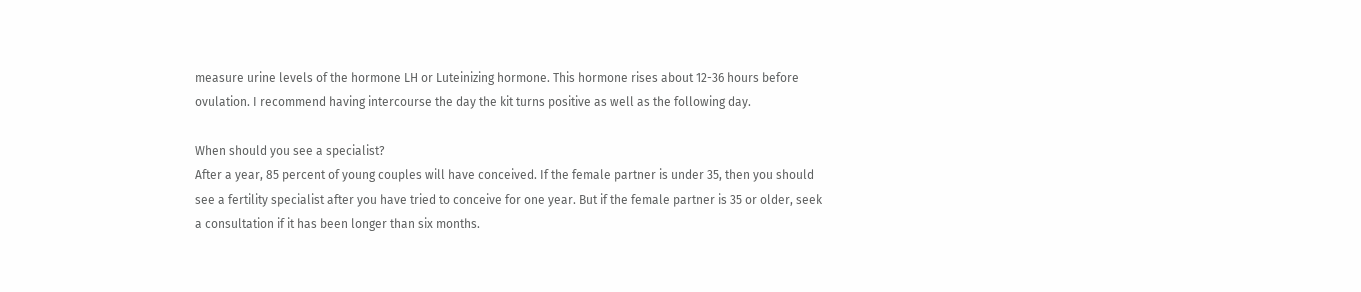measure urine levels of the hormone LH or Luteinizing hormone. This hormone rises about 12-36 hours before ovulation. I recommend having intercourse the day the kit turns positive as well as the following day.

When should you see a specialist?
After a year, 85 percent of young couples will have conceived. If the female partner is under 35, then you should see a fertility specialist after you have tried to conceive for one year. But if the female partner is 35 or older, seek a consultation if it has been longer than six months.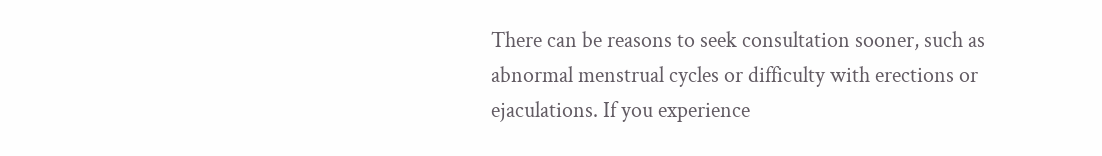There can be reasons to seek consultation sooner, such as abnormal menstrual cycles or difficulty with erections or ejaculations. If you experience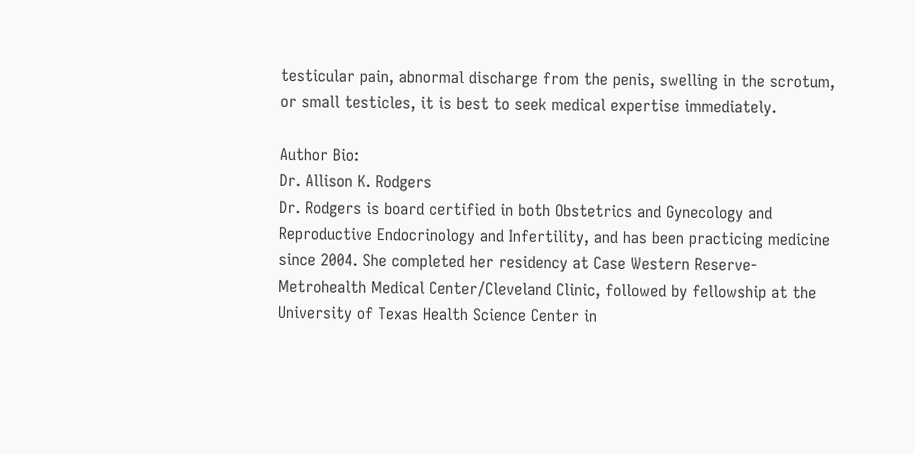testicular pain, abnormal discharge from the penis, swelling in the scrotum, or small testicles, it is best to seek medical expertise immediately.

Author Bio:
Dr. Allison K. Rodgers
Dr. Rodgers is board certified in both Obstetrics and Gynecology and Reproductive Endocrinology and Infertility, and has been practicing medicine since 2004. She completed her residency at Case Western Reserve-Metrohealth Medical Center/Cleveland Clinic, followed by fellowship at the University of Texas Health Science Center in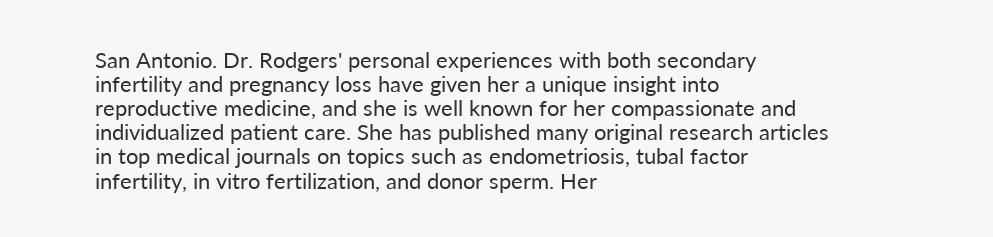San Antonio. Dr. Rodgers' personal experiences with both secondary infertility and pregnancy loss have given her a unique insight into reproductive medicine, and she is well known for her compassionate and individualized patient care. She has published many original research articles in top medical journals on topics such as endometriosis, tubal factor infertility, in vitro fertilization, and donor sperm. Her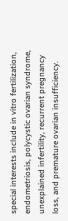special interests include in vitro fertilization, endometriosis, polycystic ovarian syndrome, unexplained infertility, recurrent pregnancy loss, and premature ovarian insufficiency.